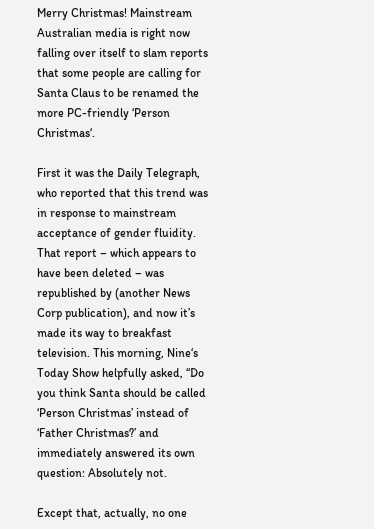Merry Christmas! Mainstream Australian media is right now falling over itself to slam reports that some people are calling for Santa Claus to be renamed the more PC-friendly ‘Person Christmas‘.

First it was the Daily Telegraph, who reported that this trend was in response to mainstream acceptance of gender fluidity. That report – which appears to have been deleted – was republished by (another News Corp publication), and now it’s made its way to breakfast television. This morning, Nine‘s Today Show helpfully asked, “Do you think Santa should be called ‘Person Christmas’ instead of ‘Father Christmas?’ and immediately answered its own question: Absolutely not.

Except that, actually, no one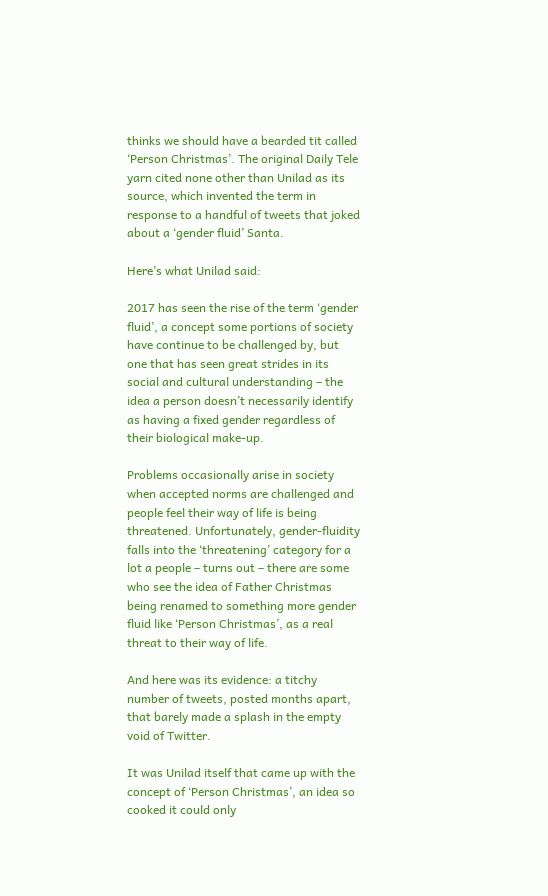thinks we should have a bearded tit called ‘Person Christmas’. The original Daily Tele yarn cited none other than Unilad as its source, which invented the term in response to a handful of tweets that joked about a ‘gender fluid’ Santa.

Here’s what Unilad said:

2017 has seen the rise of the term ‘gender fluid’, a concept some portions of society have continue to be challenged by, but one that has seen great strides in its social and cultural understanding – the idea a person doesn’t necessarily identify as having a fixed gender regardless of their biological make-up.

Problems occasionally arise in society when accepted norms are challenged and people feel their way of life is being threatened. Unfortunately, gender-fluidity falls into the ‘threatening’ category for a lot a people – turns out – there are some who see the idea of Father Christmas being renamed to something more gender fluid like ‘Person Christmas’, as a real threat to their way of life.

And here was its evidence: a titchy number of tweets, posted months apart, that barely made a splash in the empty void of Twitter.

It was Unilad itself that came up with the concept of ‘Person Christmas’, an idea so cooked it could only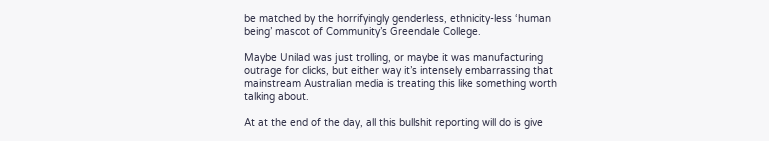be matched by the horrifyingly genderless, ethnicity-less ‘human being’ mascot of Community’s Greendale College.

Maybe Unilad was just trolling, or maybe it was manufacturing outrage for clicks, but either way it’s intensely embarrassing that mainstream Australian media is treating this like something worth talking about.

At at the end of the day, all this bullshit reporting will do is give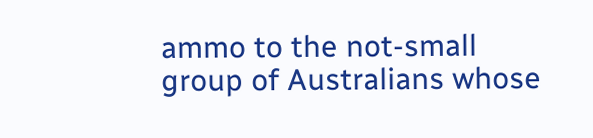ammo to the not-small group of Australians whose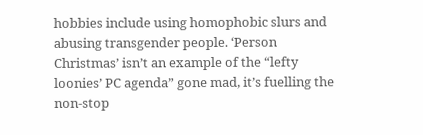hobbies include using homophobic slurs and abusing transgender people. ‘Person Christmas’ isn’t an example of the “lefty loonies’ PC agenda” gone mad, it’s fuelling the non-stop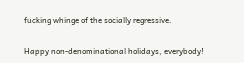fucking whinge of the socially regressive.

Happy non-denominational holidays, everybody!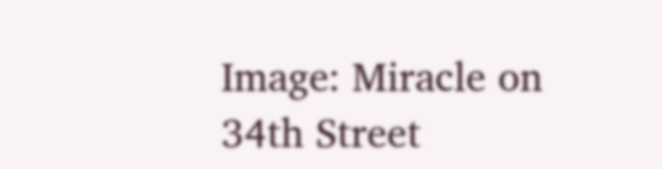Image: Miracle on 34th Street